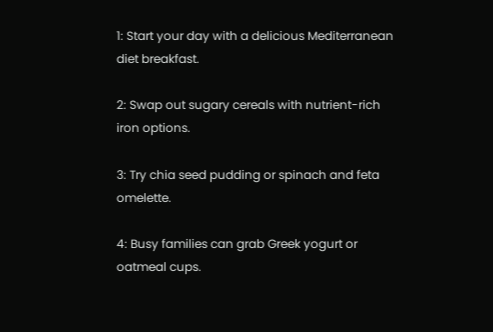1: Start your day with a delicious Mediterranean diet breakfast.

2: Swap out sugary cereals with nutrient-rich iron options.

3: Try chia seed pudding or spinach and feta omelette.

4: Busy families can grab Greek yogurt or oatmeal cups.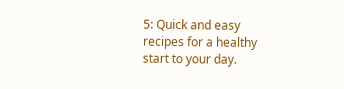5: Quick and easy recipes for a healthy start to your day.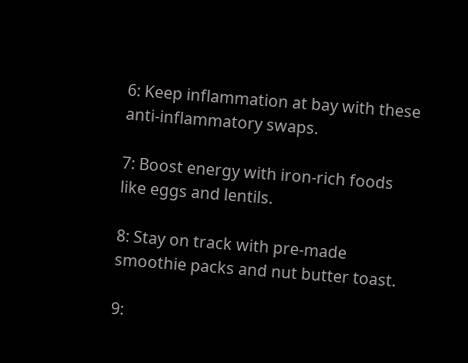6: Keep inflammation at bay with these anti-inflammatory swaps.

7: Boost energy with iron-rich foods like eggs and lentils.

8: Stay on track with pre-made smoothie packs and nut butter toast.

9: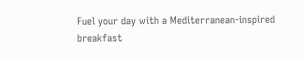Fuel your day with a Mediterranean-inspired breakfast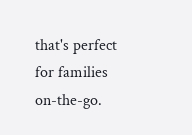that's perfect for families on-the-go.